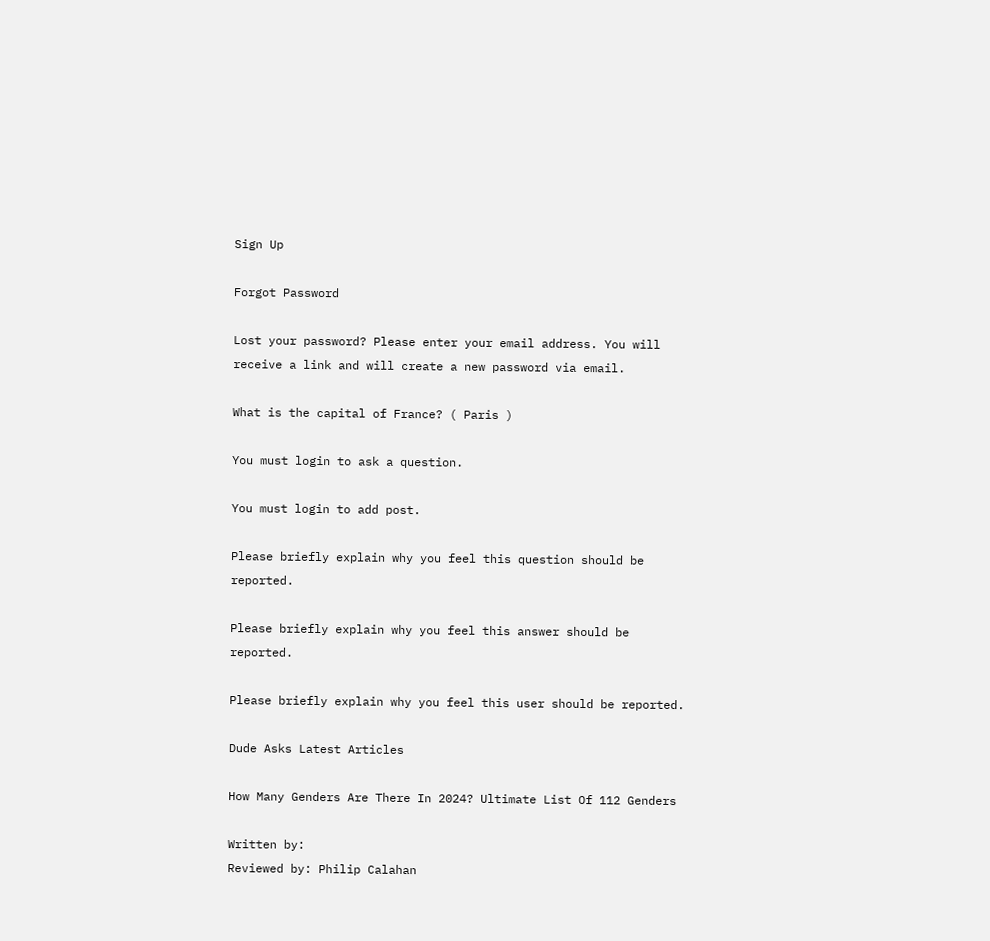Sign Up

Forgot Password

Lost your password? Please enter your email address. You will receive a link and will create a new password via email.

What is the capital of France? ( Paris )

You must login to ask a question.

You must login to add post.

Please briefly explain why you feel this question should be reported.

Please briefly explain why you feel this answer should be reported.

Please briefly explain why you feel this user should be reported.

Dude Asks Latest Articles

How Many Genders Are There In 2024? Ultimate List Of 112 Genders

Written by:
Reviewed by: Philip Calahan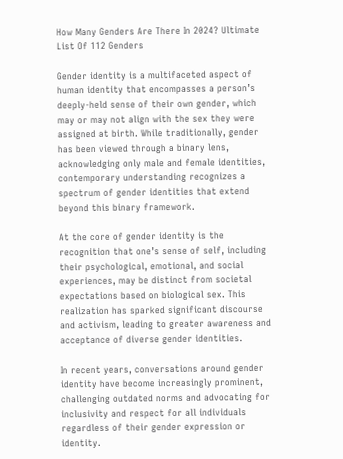How Many Genders Are There In 2024? Ultimate List Of 112 Genders

Gender identity is a multifaceted aspect of human identity that encompasses a person’s deeply-held sense of their own gender, which may or may not align with the sex they were assigned at birth. While traditionally, gender has been viewed through a binary lens, acknowledging only male and female identities, contemporary understanding recognizes a spectrum of gender identities that extend beyond this binary framework.

At the core of gender identity is the recognition that one’s sense of self, including their psychological, emotional, and social experiences, may be distinct from societal expectations based on biological sex. This realization has sparked significant discourse and activism, leading to greater awareness and acceptance of diverse gender identities.

In recent years, conversations around gender identity have become increasingly prominent, challenging outdated norms and advocating for inclusivity and respect for all individuals regardless of their gender expression or identity.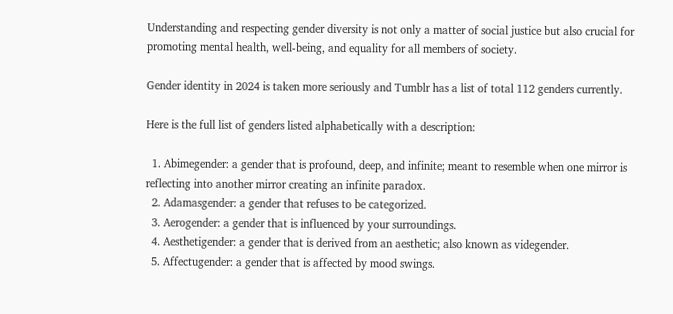Understanding and respecting gender diversity is not only a matter of social justice but also crucial for promoting mental health, well-being, and equality for all members of society.

Gender identity in 2024 is taken more seriously and Tumblr has a list of total 112 genders currently.

Here is the full list of genders listed alphabetically with a description:

  1. Abimegender: a gender that is profound, deep, and infinite; meant to resemble when one mirror is reflecting into another mirror creating an infinite paradox.
  2. Adamasgender: a gender that refuses to be categorized.
  3. Aerogender: a gender that is influenced by your surroundings.
  4. Aesthetigender: a gender that is derived from an aesthetic; also known as videgender.
  5. Affectugender: a gender that is affected by mood swings.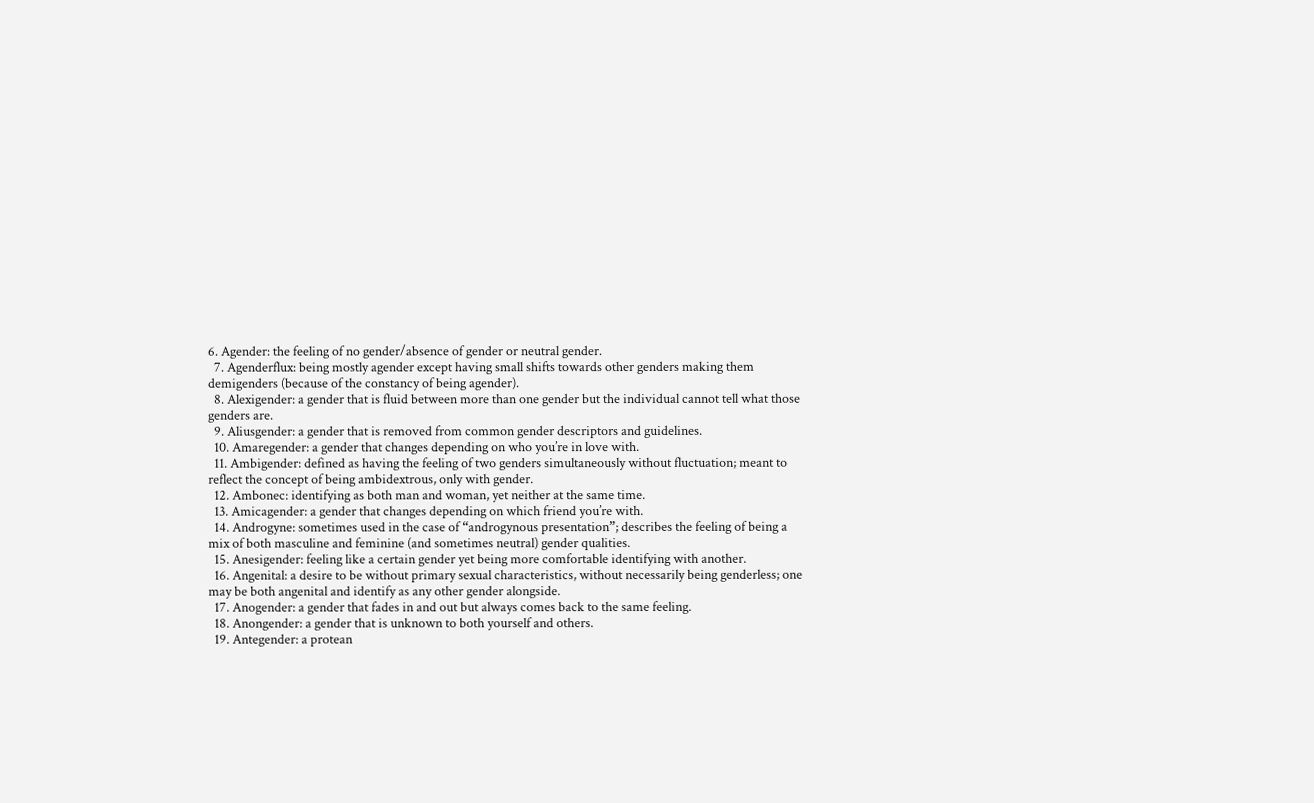6. Agender: the feeling of no gender/absence of gender or neutral gender.
  7. Agenderflux: being mostly agender except having small shifts towards other genders making them demigenders (because of the constancy of being agender).
  8. Alexigender: a gender that is fluid between more than one gender but the individual cannot tell what those genders are.
  9. Aliusgender: a gender that is removed from common gender descriptors and guidelines.
  10. Amaregender: a gender that changes depending on who you’re in love with.
  11. Ambigender: defined as having the feeling of two genders simultaneously without fluctuation; meant to reflect the concept of being ambidextrous, only with gender.
  12. Ambonec: identifying as both man and woman, yet neither at the same time.
  13. Amicagender: a gender that changes depending on which friend you’re with.
  14. Androgyne: sometimes used in the case of “androgynous presentation”; describes the feeling of being a mix of both masculine and feminine (and sometimes neutral) gender qualities.
  15. Anesigender: feeling like a certain gender yet being more comfortable identifying with another.
  16. Angenital: a desire to be without primary sexual characteristics, without necessarily being genderless; one may be both angenital and identify as any other gender alongside.
  17. Anogender: a gender that fades in and out but always comes back to the same feeling.
  18. Anongender: a gender that is unknown to both yourself and others.
  19. Antegender: a protean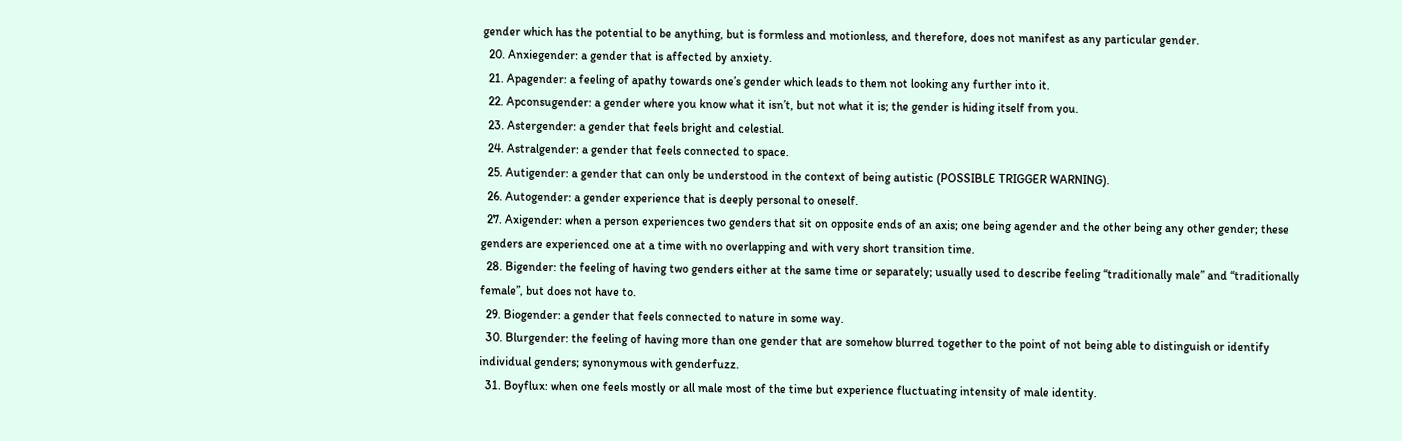gender which has the potential to be anything, but is formless and motionless, and therefore, does not manifest as any particular gender.
  20. Anxiegender: a gender that is affected by anxiety.
  21. Apagender: a feeling of apathy towards one’s gender which leads to them not looking any further into it.
  22. Apconsugender: a gender where you know what it isn’t, but not what it is; the gender is hiding itself from you.
  23. Astergender: a gender that feels bright and celestial.
  24. Astralgender: a gender that feels connected to space.
  25. Autigender: a gender that can only be understood in the context of being autistic (POSSIBLE TRIGGER WARNING).
  26. Autogender: a gender experience that is deeply personal to oneself.
  27. Axigender: when a person experiences two genders that sit on opposite ends of an axis; one being agender and the other being any other gender; these genders are experienced one at a time with no overlapping and with very short transition time.
  28. Bigender: the feeling of having two genders either at the same time or separately; usually used to describe feeling “traditionally male” and “traditionally female”, but does not have to.
  29. Biogender: a gender that feels connected to nature in some way.
  30. Blurgender: the feeling of having more than one gender that are somehow blurred together to the point of not being able to distinguish or identify individual genders; synonymous with genderfuzz.
  31. Boyflux: when one feels mostly or all male most of the time but experience fluctuating intensity of male identity.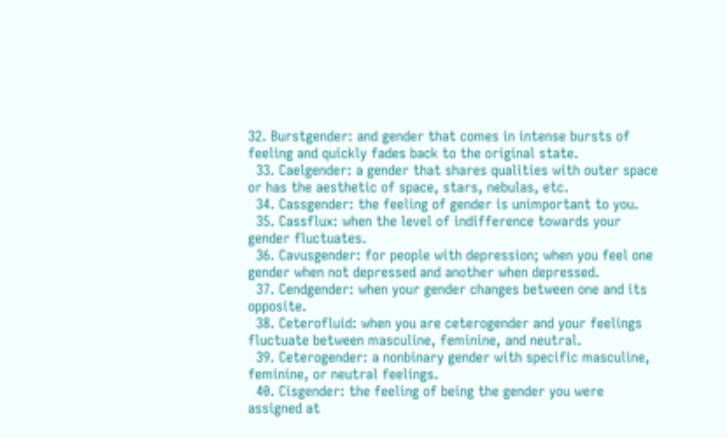32. Burstgender: and gender that comes in intense bursts of feeling and quickly fades back to the original state.
  33. Caelgender: a gender that shares qualities with outer space or has the aesthetic of space, stars, nebulas, etc.
  34. Cassgender: the feeling of gender is unimportant to you.
  35. Cassflux: when the level of indifference towards your gender fluctuates.
  36. Cavusgender: for people with depression; when you feel one gender when not depressed and another when depressed.
  37. Cendgender: when your gender changes between one and its opposite.
  38. Ceterofluid: when you are ceterogender and your feelings fluctuate between masculine, feminine, and neutral.
  39. Ceterogender: a nonbinary gender with specific masculine, feminine, or neutral feelings.
  40. Cisgender: the feeling of being the gender you were assigned at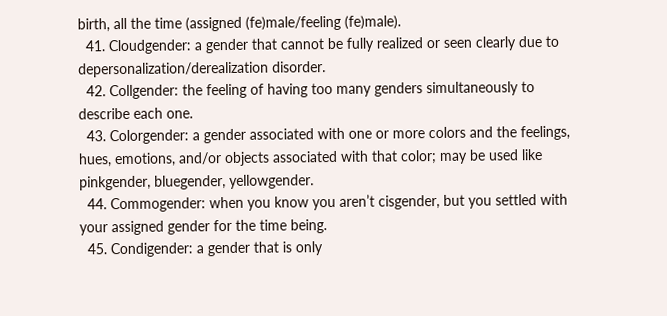birth, all the time (assigned (fe)male/feeling (fe)male).
  41. Cloudgender: a gender that cannot be fully realized or seen clearly due to depersonalization/derealization disorder.
  42. Collgender: the feeling of having too many genders simultaneously to describe each one.
  43. Colorgender: a gender associated with one or more colors and the feelings, hues, emotions, and/or objects associated with that color; may be used like pinkgender, bluegender, yellowgender.
  44. Commogender: when you know you aren’t cisgender, but you settled with your assigned gender for the time being.
  45. Condigender: a gender that is only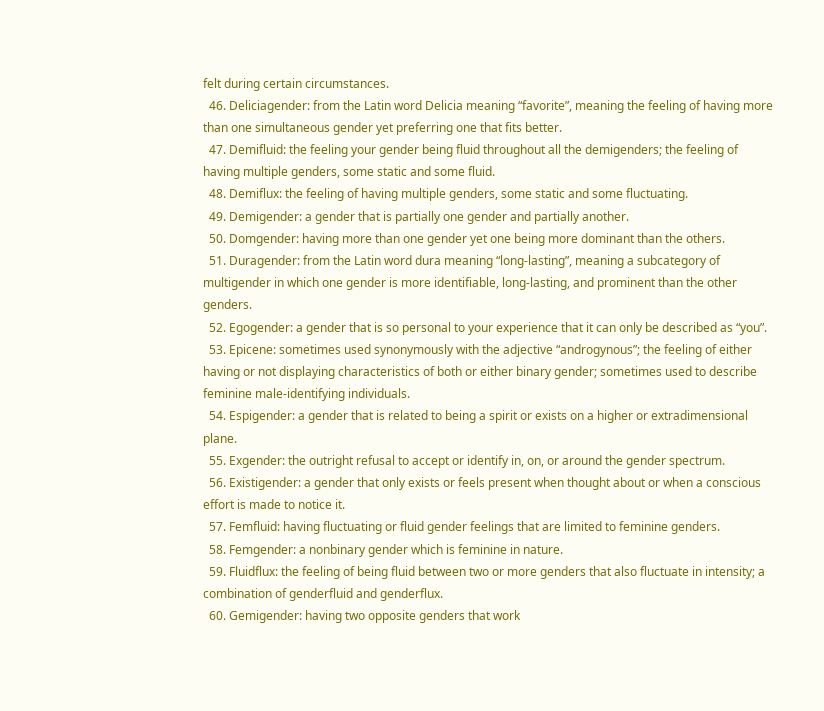felt during certain circumstances.
  46. Deliciagender: from the Latin word Delicia meaning “favorite”, meaning the feeling of having more than one simultaneous gender yet preferring one that fits better.
  47. Demifluid: the feeling your gender being fluid throughout all the demigenders; the feeling of having multiple genders, some static and some fluid.
  48. Demiflux: the feeling of having multiple genders, some static and some fluctuating.
  49. Demigender: a gender that is partially one gender and partially another.
  50. Domgender: having more than one gender yet one being more dominant than the others.
  51. Duragender: from the Latin word dura meaning “long-lasting”, meaning a subcategory of multigender in which one gender is more identifiable, long-lasting, and prominent than the other genders.
  52. Egogender: a gender that is so personal to your experience that it can only be described as “you”.
  53. Epicene: sometimes used synonymously with the adjective “androgynous”; the feeling of either having or not displaying characteristics of both or either binary gender; sometimes used to describe feminine male-identifying individuals.
  54. Espigender: a gender that is related to being a spirit or exists on a higher or extradimensional plane.
  55. Exgender: the outright refusal to accept or identify in, on, or around the gender spectrum.
  56. Existigender: a gender that only exists or feels present when thought about or when a conscious effort is made to notice it.
  57. Femfluid: having fluctuating or fluid gender feelings that are limited to feminine genders.
  58. Femgender: a nonbinary gender which is feminine in nature.
  59. Fluidflux: the feeling of being fluid between two or more genders that also fluctuate in intensity; a combination of genderfluid and genderflux.
  60. Gemigender: having two opposite genders that work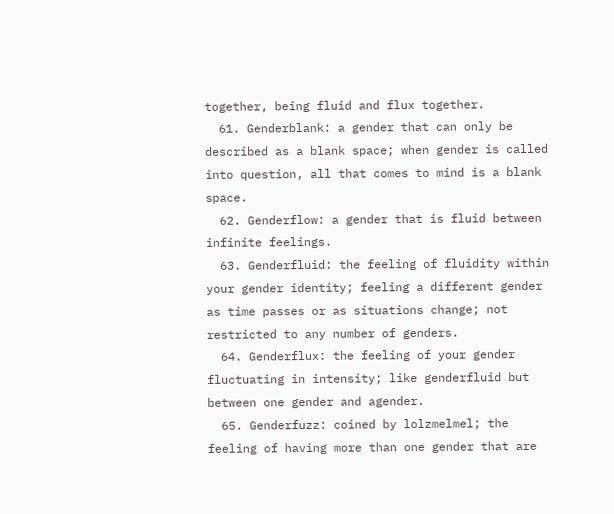together, being fluid and flux together.
  61. Genderblank: a gender that can only be described as a blank space; when gender is called into question, all that comes to mind is a blank space.
  62. Genderflow: a gender that is fluid between infinite feelings.
  63. Genderfluid: the feeling of fluidity within your gender identity; feeling a different gender as time passes or as situations change; not restricted to any number of genders.
  64. Genderflux: the feeling of your gender fluctuating in intensity; like genderfluid but between one gender and agender.
  65. Genderfuzz: coined by lolzmelmel; the feeling of having more than one gender that are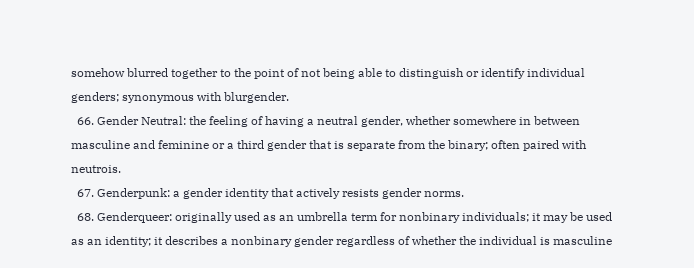somehow blurred together to the point of not being able to distinguish or identify individual genders; synonymous with blurgender.
  66. Gender Neutral: the feeling of having a neutral gender, whether somewhere in between masculine and feminine or a third gender that is separate from the binary; often paired with neutrois.
  67. Genderpunk: a gender identity that actively resists gender norms.
  68. Genderqueer: originally used as an umbrella term for nonbinary individuals; it may be used as an identity; it describes a nonbinary gender regardless of whether the individual is masculine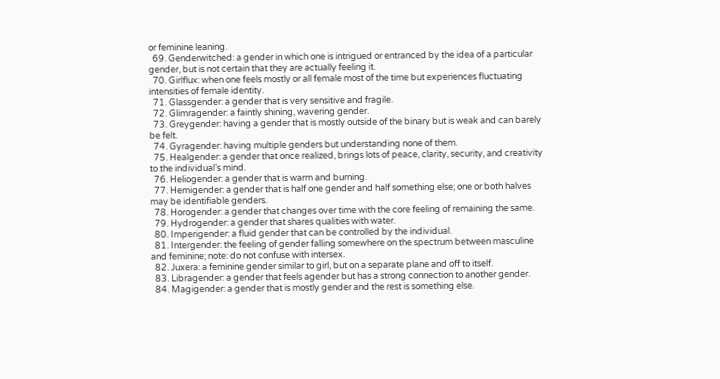or feminine leaning.
  69. Genderwitched: a gender in which one is intrigued or entranced by the idea of a particular gender, but is not certain that they are actually feeling it.
  70. Girlflux: when one feels mostly or all female most of the time but experiences fluctuating intensities of female identity.
  71. Glassgender: a gender that is very sensitive and fragile.
  72. Glimragender: a faintly shining, wavering gender.
  73. Greygender: having a gender that is mostly outside of the binary but is weak and can barely be felt.
  74. Gyragender: having multiple genders but understanding none of them.
  75. Healgender: a gender that once realized, brings lots of peace, clarity, security, and creativity to the individual’s mind.
  76. Heliogender: a gender that is warm and burning.
  77. Hemigender: a gender that is half one gender and half something else; one or both halves may be identifiable genders.
  78. Horogender: a gender that changes over time with the core feeling of remaining the same.
  79. Hydrogender: a gender that shares qualities with water.
  80. Imperigender: a fluid gender that can be controlled by the individual.
  81. Intergender: the feeling of gender falling somewhere on the spectrum between masculine and feminine; note: do not confuse with intersex.
  82. Juxera: a feminine gender similar to girl, but on a separate plane and off to itself.
  83. Libragender: a gender that feels agender but has a strong connection to another gender.
  84. Magigender: a gender that is mostly gender and the rest is something else.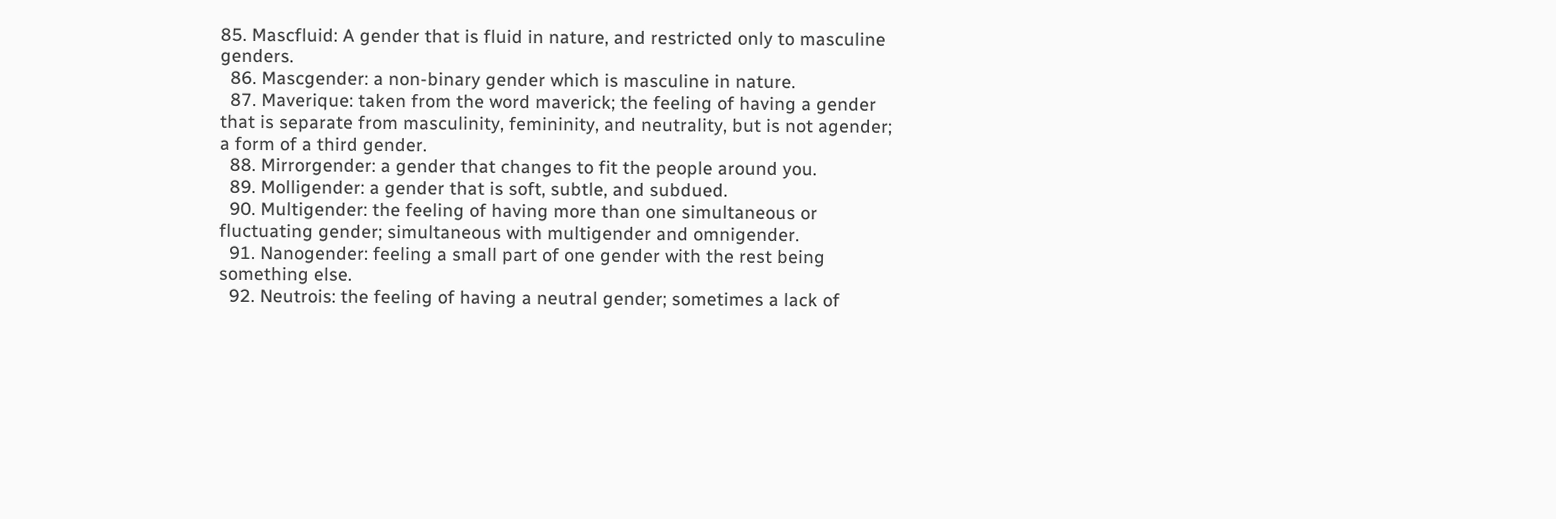85. Mascfluid: A gender that is fluid in nature, and restricted only to masculine genders.
  86. Mascgender: a non-binary gender which is masculine in nature.
  87. Maverique: taken from the word maverick; the feeling of having a gender that is separate from masculinity, femininity, and neutrality, but is not agender; a form of a third gender.
  88. Mirrorgender: a gender that changes to fit the people around you.
  89. Molligender: a gender that is soft, subtle, and subdued.
  90. Multigender: the feeling of having more than one simultaneous or fluctuating gender; simultaneous with multigender and omnigender.
  91. Nanogender: feeling a small part of one gender with the rest being something else.
  92. Neutrois: the feeling of having a neutral gender; sometimes a lack of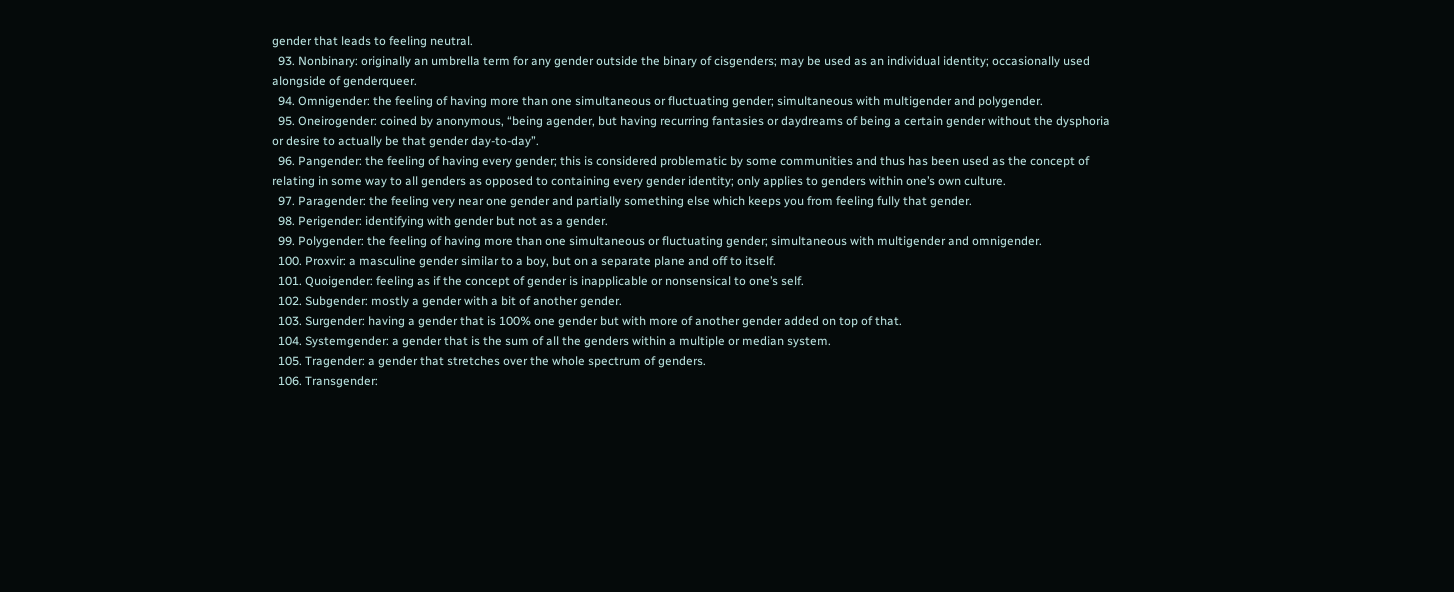gender that leads to feeling neutral.
  93. Nonbinary: originally an umbrella term for any gender outside the binary of cisgenders; may be used as an individual identity; occasionally used alongside of genderqueer.
  94. Omnigender: the feeling of having more than one simultaneous or fluctuating gender; simultaneous with multigender and polygender.
  95. Oneirogender: coined by anonymous, “being agender, but having recurring fantasies or daydreams of being a certain gender without the dysphoria or desire to actually be that gender day-to-day”.
  96. Pangender: the feeling of having every gender; this is considered problematic by some communities and thus has been used as the concept of relating in some way to all genders as opposed to containing every gender identity; only applies to genders within one’s own culture.
  97. Paragender: the feeling very near one gender and partially something else which keeps you from feeling fully that gender.
  98. Perigender: identifying with gender but not as a gender.
  99. Polygender: the feeling of having more than one simultaneous or fluctuating gender; simultaneous with multigender and omnigender.
  100. Proxvir: a masculine gender similar to a boy, but on a separate plane and off to itself.
  101. Quoigender: feeling as if the concept of gender is inapplicable or nonsensical to one’s self.
  102. Subgender: mostly a gender with a bit of another gender.
  103. Surgender: having a gender that is 100% one gender but with more of another gender added on top of that.
  104. Systemgender: a gender that is the sum of all the genders within a multiple or median system.
  105. Tragender: a gender that stretches over the whole spectrum of genders.
  106. Transgender: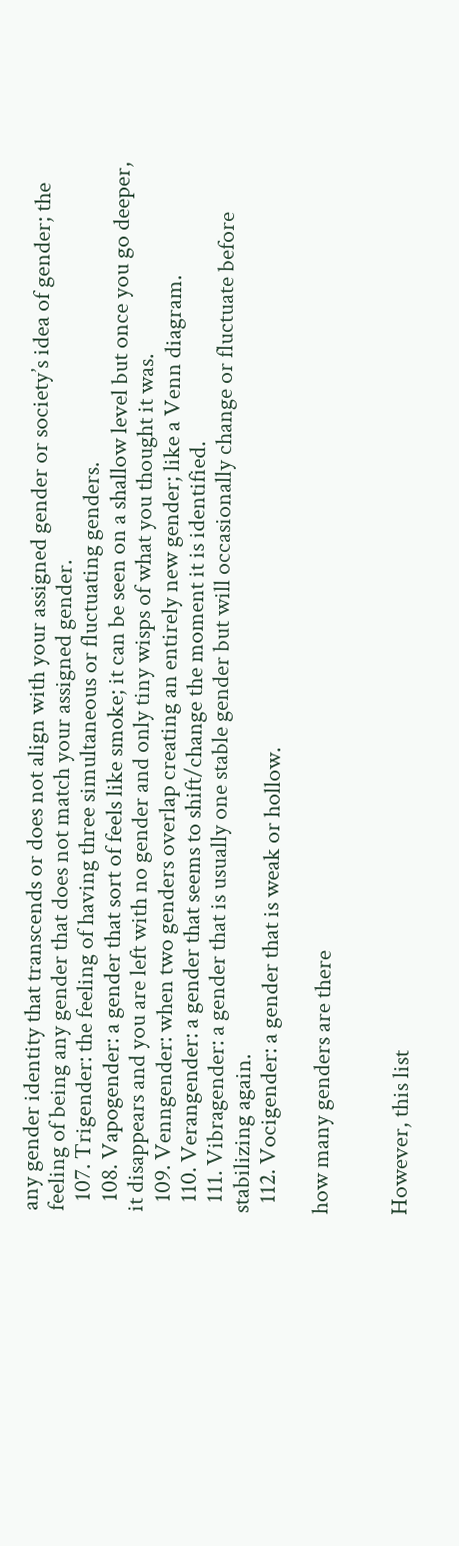any gender identity that transcends or does not align with your assigned gender or society’s idea of gender; the feeling of being any gender that does not match your assigned gender.
  107. Trigender: the feeling of having three simultaneous or fluctuating genders.
  108. Vapogender: a gender that sort of feels like smoke; it can be seen on a shallow level but once you go deeper, it disappears and you are left with no gender and only tiny wisps of what you thought it was.
  109. Venngender: when two genders overlap creating an entirely new gender; like a Venn diagram.
  110. Verangender: a gender that seems to shift/change the moment it is identified.
  111. Vibragender: a gender that is usually one stable gender but will occasionally change or fluctuate before stabilizing again.
  112. Vocigender: a gender that is weak or hollow.

how many genders are there


However, this list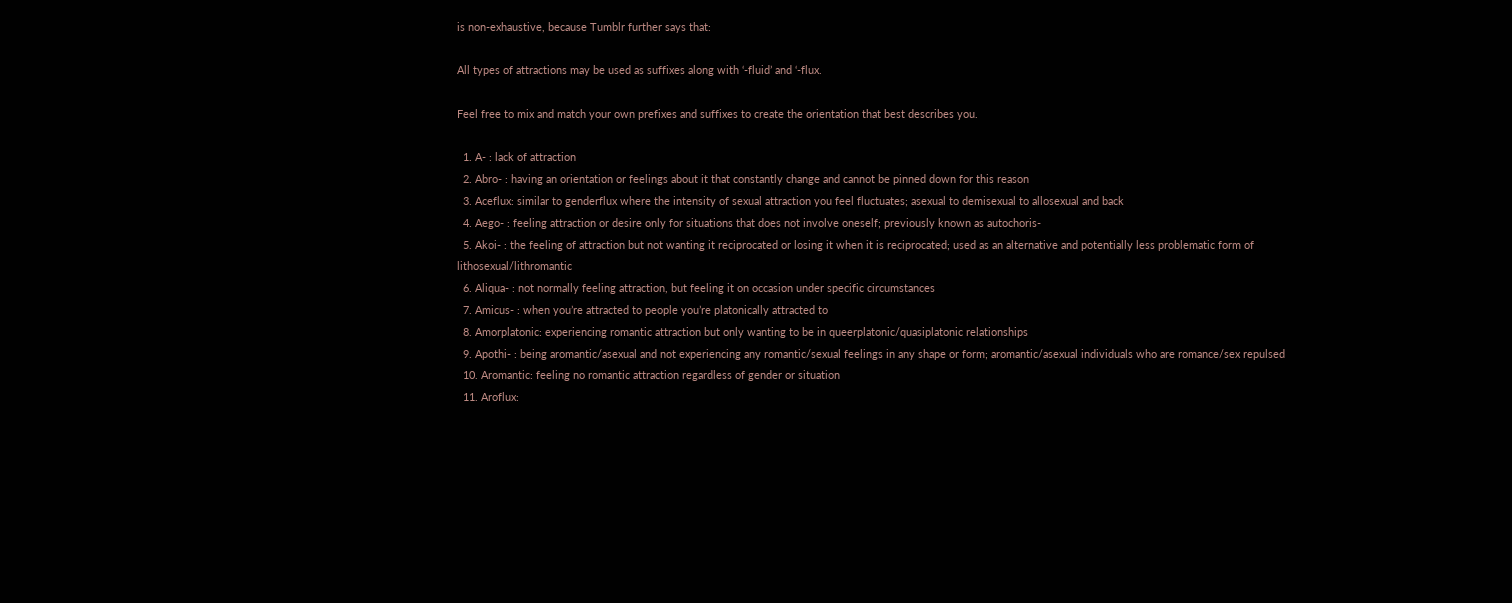is non-exhaustive, because Tumblr further says that:

All types of attractions may be used as suffixes along with ‘-fluid’ and ‘-flux.

Feel free to mix and match your own prefixes and suffixes to create the orientation that best describes you.

  1. A- : lack of attraction
  2. Abro- : having an orientation or feelings about it that constantly change and cannot be pinned down for this reason
  3. Aceflux: similar to genderflux where the intensity of sexual attraction you feel fluctuates; asexual to demisexual to allosexual and back
  4. Aego- : feeling attraction or desire only for situations that does not involve oneself; previously known as autochoris-
  5. Akoi- : the feeling of attraction but not wanting it reciprocated or losing it when it is reciprocated; used as an alternative and potentially less problematic form of lithosexual/lithromantic
  6. Aliqua- : not normally feeling attraction, but feeling it on occasion under specific circumstances
  7. Amicus- : when you’re attracted to people you’re platonically attracted to
  8. Amorplatonic: experiencing romantic attraction but only wanting to be in queerplatonic/quasiplatonic relationships
  9. Apothi- : being aromantic/asexual and not experiencing any romantic/sexual feelings in any shape or form; aromantic/asexual individuals who are romance/sex repulsed
  10. Aromantic: feeling no romantic attraction regardless of gender or situation
  11. Aroflux: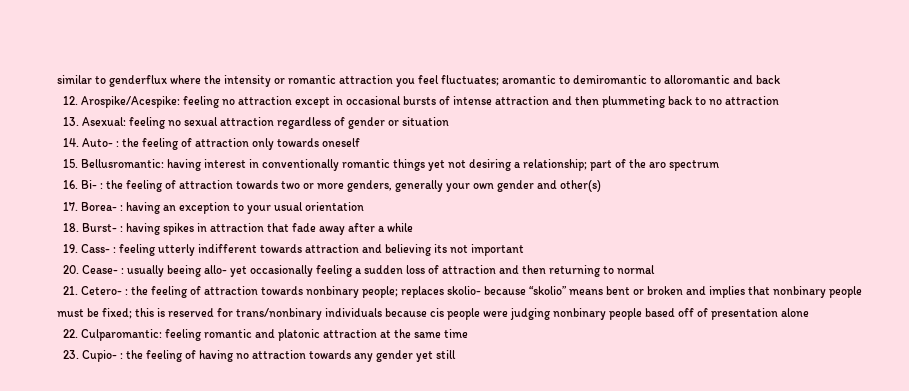similar to genderflux where the intensity or romantic attraction you feel fluctuates; aromantic to demiromantic to alloromantic and back
  12. Arospike/Acespike: feeling no attraction except in occasional bursts of intense attraction and then plummeting back to no attraction
  13. Asexual: feeling no sexual attraction regardless of gender or situation
  14. Auto- : the feeling of attraction only towards oneself
  15. Bellusromantic: having interest in conventionally romantic things yet not desiring a relationship; part of the aro spectrum
  16. Bi- : the feeling of attraction towards two or more genders, generally your own gender and other(s)
  17. Borea- : having an exception to your usual orientation
  18. Burst- : having spikes in attraction that fade away after a while
  19. Cass- : feeling utterly indifferent towards attraction and believing its not important
  20. Cease- : usually beeing allo- yet occasionally feeling a sudden loss of attraction and then returning to normal
  21. Cetero- : the feeling of attraction towards nonbinary people; replaces skolio- because “skolio” means bent or broken and implies that nonbinary people must be fixed; this is reserved for trans/nonbinary individuals because cis people were judging nonbinary people based off of presentation alone
  22. Culparomantic: feeling romantic and platonic attraction at the same time
  23. Cupio- : the feeling of having no attraction towards any gender yet still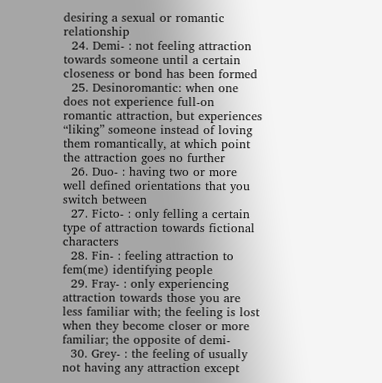desiring a sexual or romantic relationship
  24. Demi- : not feeling attraction towards someone until a certain closeness or bond has been formed
  25. Desinoromantic: when one does not experience full-on romantic attraction, but experiences “liking” someone instead of loving them romantically, at which point the attraction goes no further
  26. Duo- : having two or more well defined orientations that you switch between
  27. Ficto- : only felling a certain type of attraction towards fictional characters
  28. Fin- : feeling attraction to fem(me) identifying people
  29. Fray- : only experiencing attraction towards those you are less familiar with; the feeling is lost when they become closer or more familiar; the opposite of demi-
  30. Grey- : the feeling of usually not having any attraction except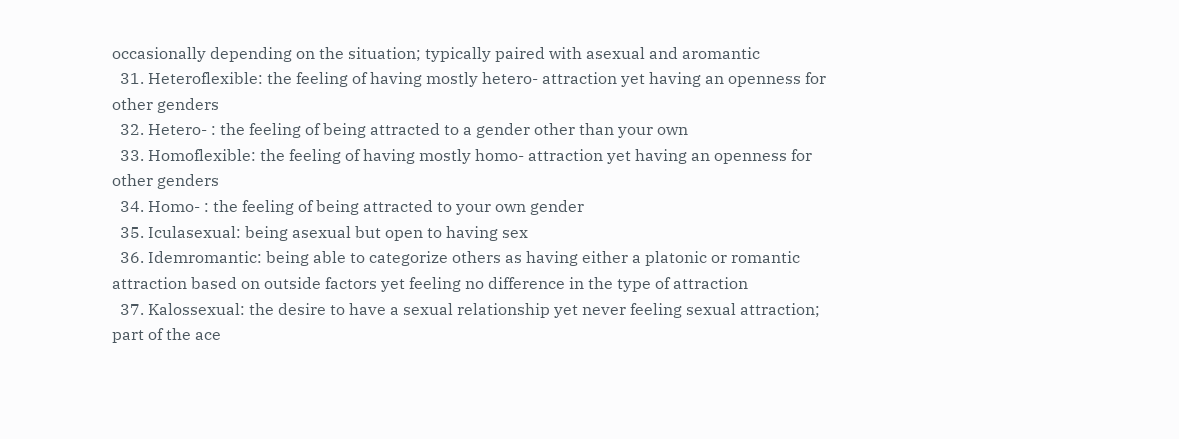occasionally depending on the situation; typically paired with asexual and aromantic
  31. Heteroflexible: the feeling of having mostly hetero- attraction yet having an openness for other genders
  32. Hetero- : the feeling of being attracted to a gender other than your own
  33. Homoflexible: the feeling of having mostly homo- attraction yet having an openness for other genders
  34. Homo- : the feeling of being attracted to your own gender
  35. Iculasexual: being asexual but open to having sex
  36. Idemromantic: being able to categorize others as having either a platonic or romantic attraction based on outside factors yet feeling no difference in the type of attraction
  37. Kalossexual: the desire to have a sexual relationship yet never feeling sexual attraction; part of the ace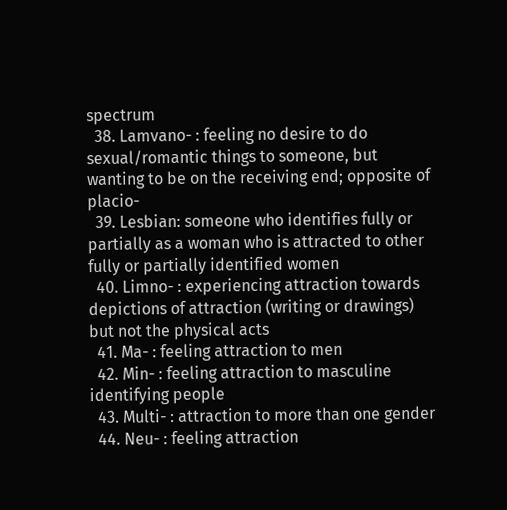spectrum
  38. Lamvano- : feeling no desire to do sexual/romantic things to someone, but wanting to be on the receiving end; opposite of placio-
  39. Lesbian: someone who identifies fully or partially as a woman who is attracted to other fully or partially identified women
  40. Limno- : experiencing attraction towards depictions of attraction (writing or drawings) but not the physical acts
  41. Ma- : feeling attraction to men
  42. Min- : feeling attraction to masculine identifying people
  43. Multi- : attraction to more than one gender
  44. Neu- : feeling attraction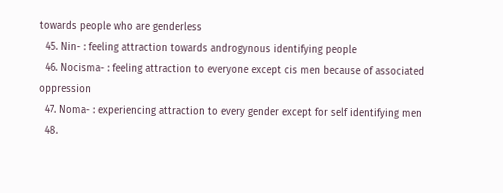towards people who are genderless
  45. Nin- : feeling attraction towards androgynous identifying people
  46. Nocisma- : feeling attraction to everyone except cis men because of associated oppression
  47. Noma- : experiencing attraction to every gender except for self identifying men
  48.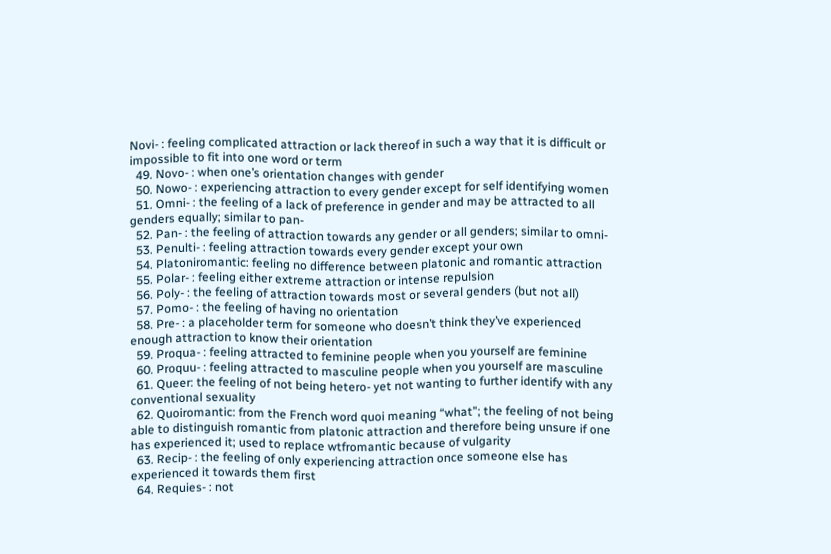Novi- : feeling complicated attraction or lack thereof in such a way that it is difficult or impossible to fit into one word or term
  49. Novo- : when one’s orientation changes with gender
  50. Nowo- : experiencing attraction to every gender except for self identifying women
  51. Omni- : the feeling of a lack of preference in gender and may be attracted to all genders equally; similar to pan-
  52. Pan- : the feeling of attraction towards any gender or all genders; similar to omni-
  53. Penulti- : feeling attraction towards every gender except your own
  54. Platoniromantic: feeling no difference between platonic and romantic attraction
  55. Polar- : feeling either extreme attraction or intense repulsion
  56. Poly- : the feeling of attraction towards most or several genders (but not all)
  57. Pomo- : the feeling of having no orientation
  58. Pre- : a placeholder term for someone who doesn’t think they’ve experienced enough attraction to know their orientation
  59. Proqua- : feeling attracted to feminine people when you yourself are feminine
  60. Proquu- : feeling attracted to masculine people when you yourself are masculine
  61. Queer: the feeling of not being hetero- yet not wanting to further identify with any conventional sexuality
  62. Quoiromantic: from the French word quoi meaning “what”; the feeling of not being able to distinguish romantic from platonic attraction and therefore being unsure if one has experienced it; used to replace wtfromantic because of vulgarity
  63. Recip- : the feeling of only experiencing attraction once someone else has experienced it towards them first
  64. Requies- : not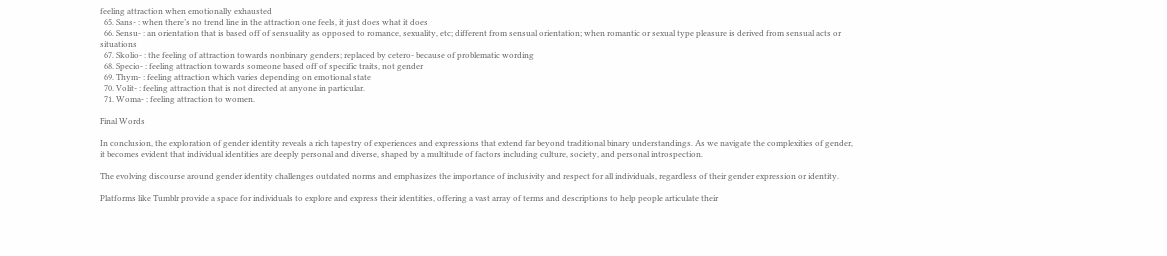feeling attraction when emotionally exhausted
  65. Sans- : when there’s no trend line in the attraction one feels, it just does what it does
  66. Sensu- : an orientation that is based off of sensuality as opposed to romance, sexuality, etc; different from sensual orientation; when romantic or sexual type pleasure is derived from sensual acts or situations
  67. Skolio- : the feeling of attraction towards nonbinary genders; replaced by cetero- because of problematic wording
  68. Specio- : feeling attraction towards someone based off of specific traits, not gender
  69. Thym- : feeling attraction which varies depending on emotional state
  70. Volit- : feeling attraction that is not directed at anyone in particular.
  71. Woma- : feeling attraction to women.

Final Words

In conclusion, the exploration of gender identity reveals a rich tapestry of experiences and expressions that extend far beyond traditional binary understandings. As we navigate the complexities of gender, it becomes evident that individual identities are deeply personal and diverse, shaped by a multitude of factors including culture, society, and personal introspection.

The evolving discourse around gender identity challenges outdated norms and emphasizes the importance of inclusivity and respect for all individuals, regardless of their gender expression or identity.

Platforms like Tumblr provide a space for individuals to explore and express their identities, offering a vast array of terms and descriptions to help people articulate their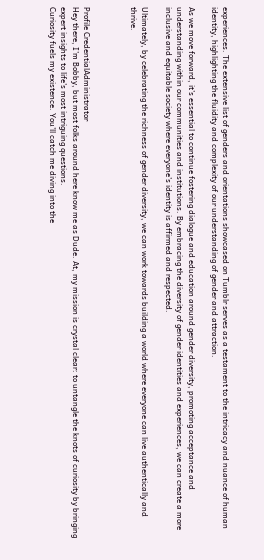experiences. The extensive list of genders and orientations showcased on Tumblr serves as a testament to the intricacy and nuance of human identity, highlighting the fluidity and complexity of our understanding of gender and attraction.

As we move forward, it’s essential to continue fostering dialogue and education around gender diversity, promoting acceptance and understanding within our communities and institutions. By embracing the diversity of gender identities and experiences, we can create a more inclusive and equitable society where everyone’s identity is affirmed and respected.

Ultimately, by celebrating the richness of gender diversity, we can work towards building a world where everyone can live authentically and thrive.



Profile CredentialAdministrator
Hey there, I’m Bobby, but most folks around here know me as Dude. At, my mission is crystal clear: to untangle the knots of curiosity by bringing expert insights to life's most intriguing questions.
Curiosity fuels my existence. You'll catch me diving into the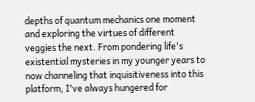depths of quantum mechanics one moment and exploring the virtues of different veggies the next. From pondering life's existential mysteries in my younger years to now channeling that inquisitiveness into this platform, I've always hungered for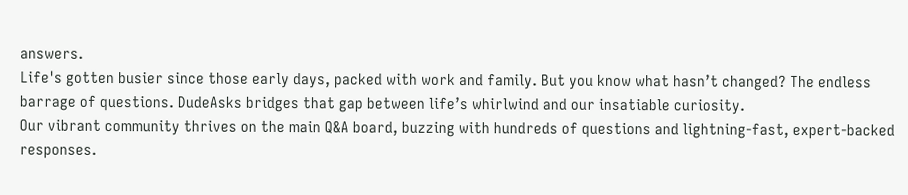answers.
Life's gotten busier since those early days, packed with work and family. But you know what hasn’t changed? The endless barrage of questions. DudeAsks bridges that gap between life’s whirlwind and our insatiable curiosity.
Our vibrant community thrives on the main Q&A board, buzzing with hundreds of questions and lightning-fast, expert-backed responses.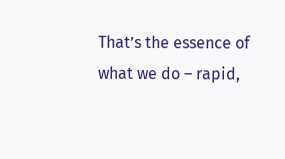That’s the essence of what we do – rapid,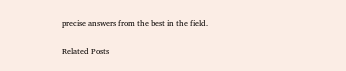precise answers from the best in the field.

Related Posts